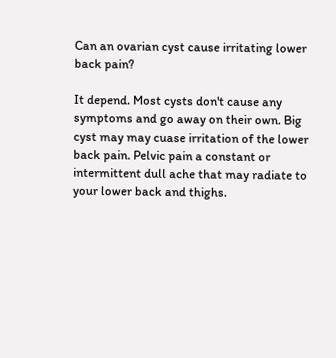Can an ovarian cyst cause irritating lower back pain?

It depend. Most cysts don't cause any symptoms and go away on their own. Big cyst may may cuase irritation of the lower back pain. Pelvic pain a constant or intermittent dull ache that may radiate to your lower back and thighs.